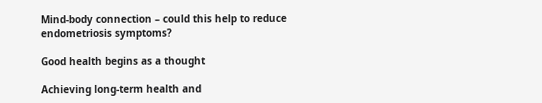Mind-body connection – could this help to reduce endometriosis symptoms?

Good health begins as a thought

Achieving long-term health and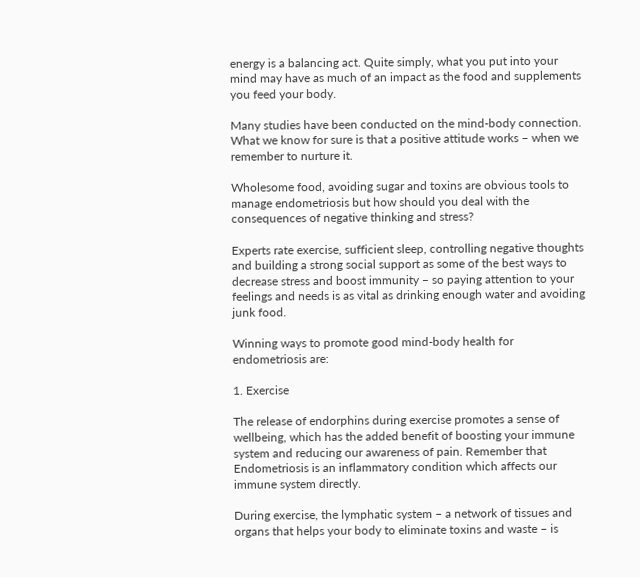energy is a balancing act. Quite simply, what you put into your mind may have as much of an impact as the food and supplements you feed your body.

Many studies have been conducted on the mind-body connection. What we know for sure is that a positive attitude works – when we remember to nurture it.

Wholesome food, avoiding sugar and toxins are obvious tools to manage endometriosis but how should you deal with the consequences of negative thinking and stress?

Experts rate exercise, sufficient sleep, controlling negative thoughts and building a strong social support as some of the best ways to decrease stress and boost immunity – so paying attention to your feelings and needs is as vital as drinking enough water and avoiding junk food.

Winning ways to promote good mind-body health for endometriosis are:

1. Exercise

The release of endorphins during exercise promotes a sense of wellbeing, which has the added benefit of boosting your immune system and reducing our awareness of pain. Remember that Endometriosis is an inflammatory condition which affects our immune system directly.

During exercise, the lymphatic system – a network of tissues and organs that helps your body to eliminate toxins and waste – is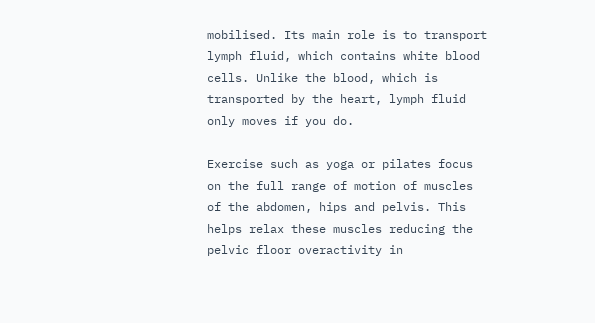mobilised. Its main role is to transport lymph fluid, which contains white blood cells. Unlike the blood, which is transported by the heart, lymph fluid only moves if you do.

Exercise such as yoga or pilates focus on the full range of motion of muscles of the abdomen, hips and pelvis. This helps relax these muscles reducing the pelvic floor overactivity in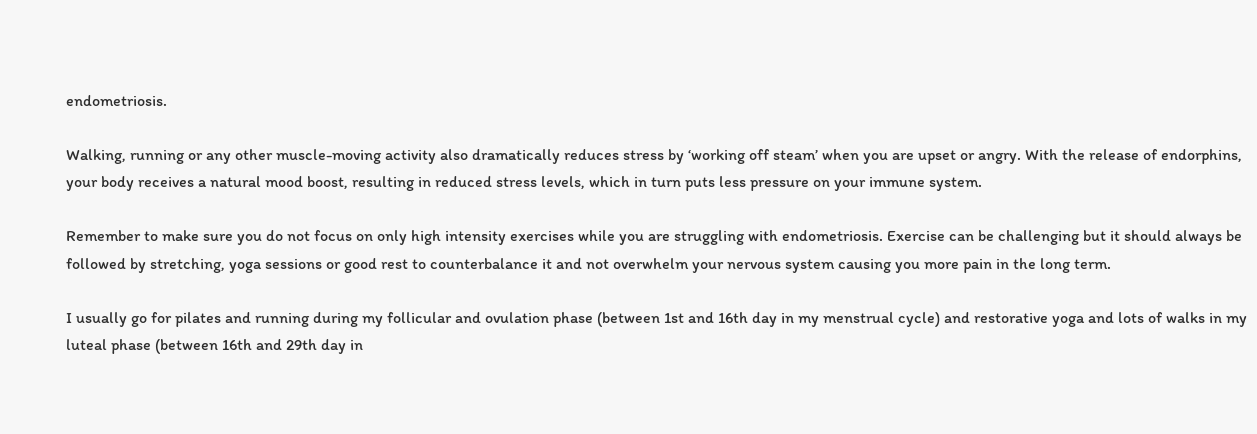endometriosis.

Walking, running or any other muscle-moving activity also dramatically reduces stress by ‘working off steam’ when you are upset or angry. With the release of endorphins, your body receives a natural mood boost, resulting in reduced stress levels, which in turn puts less pressure on your immune system.

Remember to make sure you do not focus on only high intensity exercises while you are struggling with endometriosis. Exercise can be challenging but it should always be followed by stretching, yoga sessions or good rest to counterbalance it and not overwhelm your nervous system causing you more pain in the long term.

I usually go for pilates and running during my follicular and ovulation phase (between 1st and 16th day in my menstrual cycle) and restorative yoga and lots of walks in my luteal phase (between 16th and 29th day in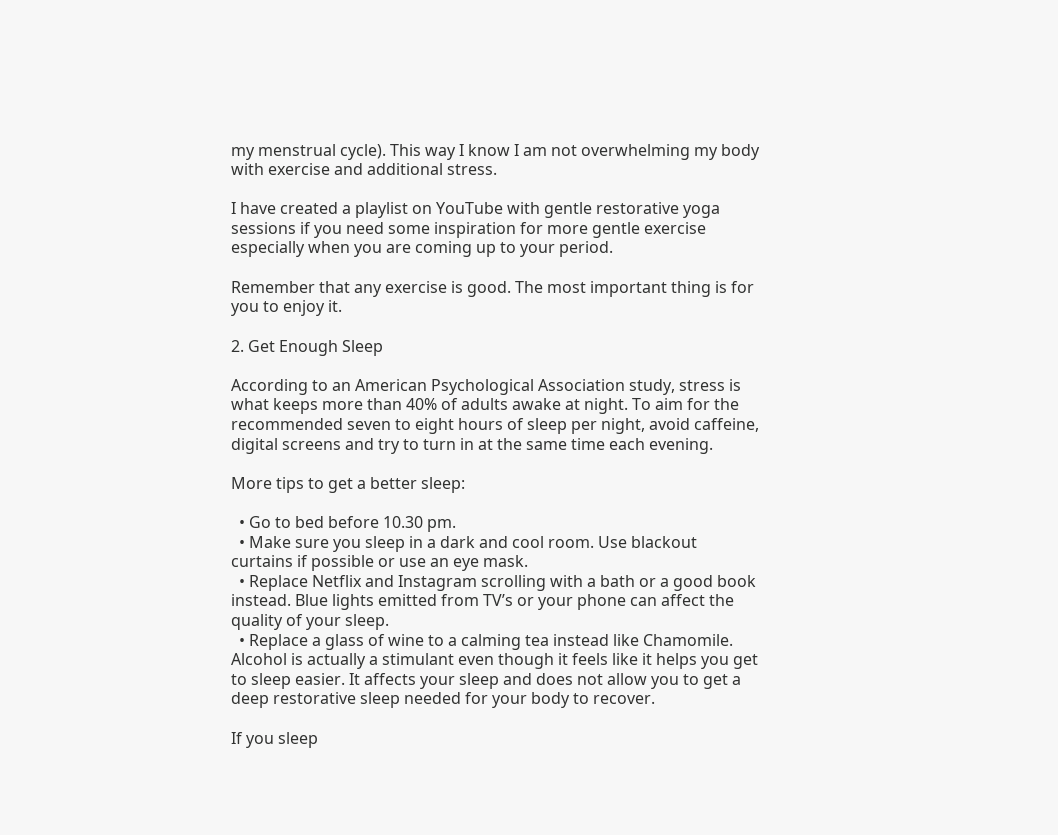my menstrual cycle). This way I know I am not overwhelming my body with exercise and additional stress.

I have created a playlist on YouTube with gentle restorative yoga sessions if you need some inspiration for more gentle exercise especially when you are coming up to your period.

Remember that any exercise is good. The most important thing is for you to enjoy it.

2. Get Enough Sleep

According to an American Psychological Association study, stress is what keeps more than 40% of adults awake at night. To aim for the recommended seven to eight hours of sleep per night, avoid caffeine, digital screens and try to turn in at the same time each evening.

More tips to get a better sleep:

  • Go to bed before 10.30 pm.
  • Make sure you sleep in a dark and cool room. Use blackout curtains if possible or use an eye mask.
  • Replace Netflix and Instagram scrolling with a bath or a good book instead. Blue lights emitted from TV’s or your phone can affect the quality of your sleep.
  • Replace a glass of wine to a calming tea instead like Chamomile. Alcohol is actually a stimulant even though it feels like it helps you get to sleep easier. It affects your sleep and does not allow you to get a deep restorative sleep needed for your body to recover.

If you sleep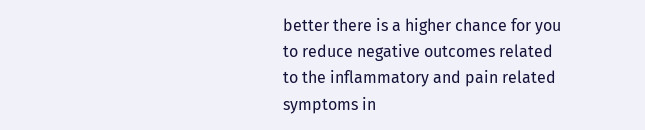better there is a higher chance for you to reduce negative outcomes related to the inflammatory and pain related symptoms in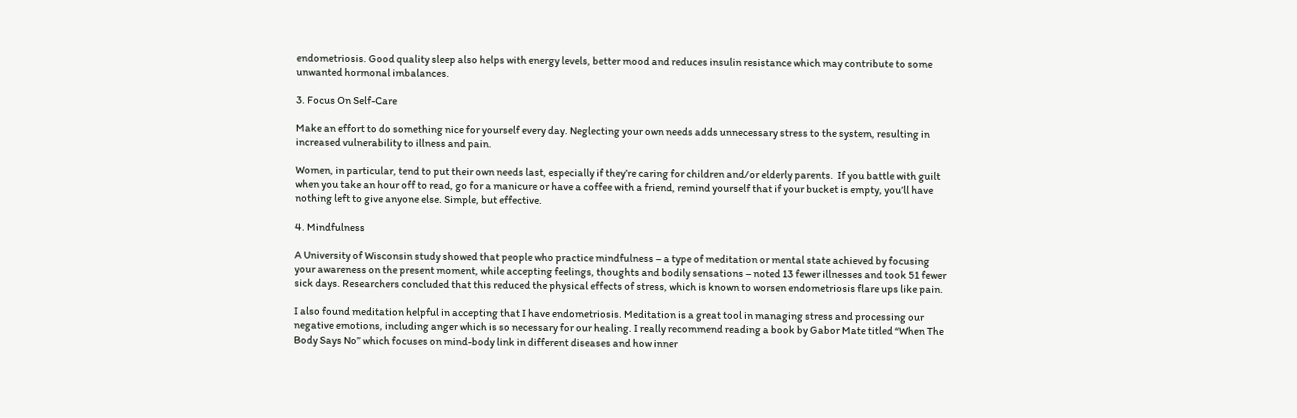endometriosis. Good quality sleep also helps with energy levels, better mood and reduces insulin resistance which may contribute to some unwanted hormonal imbalances.

3. Focus On Self-Care

Make an effort to do something nice for yourself every day. Neglecting your own needs adds unnecessary stress to the system, resulting in increased vulnerability to illness and pain.

Women, in particular, tend to put their own needs last, especially if they’re caring for children and/or elderly parents.  If you battle with guilt when you take an hour off to read, go for a manicure or have a coffee with a friend, remind yourself that if your bucket is empty, you’ll have nothing left to give anyone else. Simple, but effective.

4. Mindfulness

A University of Wisconsin study showed that people who practice mindfulness – a type of meditation or mental state achieved by focusing your awareness on the present moment, while accepting feelings, thoughts and bodily sensations – noted 13 fewer illnesses and took 51 fewer sick days. Researchers concluded that this reduced the physical effects of stress, which is known to worsen endometriosis flare ups like pain.

I also found meditation helpful in accepting that I have endometriosis. Meditation is a great tool in managing stress and processing our negative emotions, including anger which is so necessary for our healing. I really recommend reading a book by Gabor Mate titled “When The Body Says No” which focuses on mind-body link in different diseases and how inner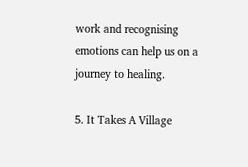work and recognising emotions can help us on a journey to healing.

5. It Takes A Village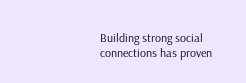Building strong social connections has proven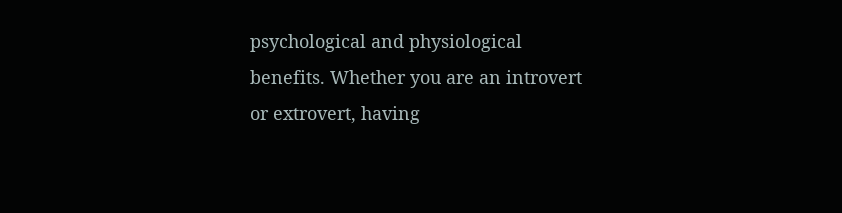psychological and physiological benefits. Whether you are an introvert or extrovert, having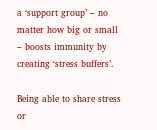a ‘support group’ – no matter how big or small – boosts immunity by creating ‘stress buffers’.

Being able to share stress or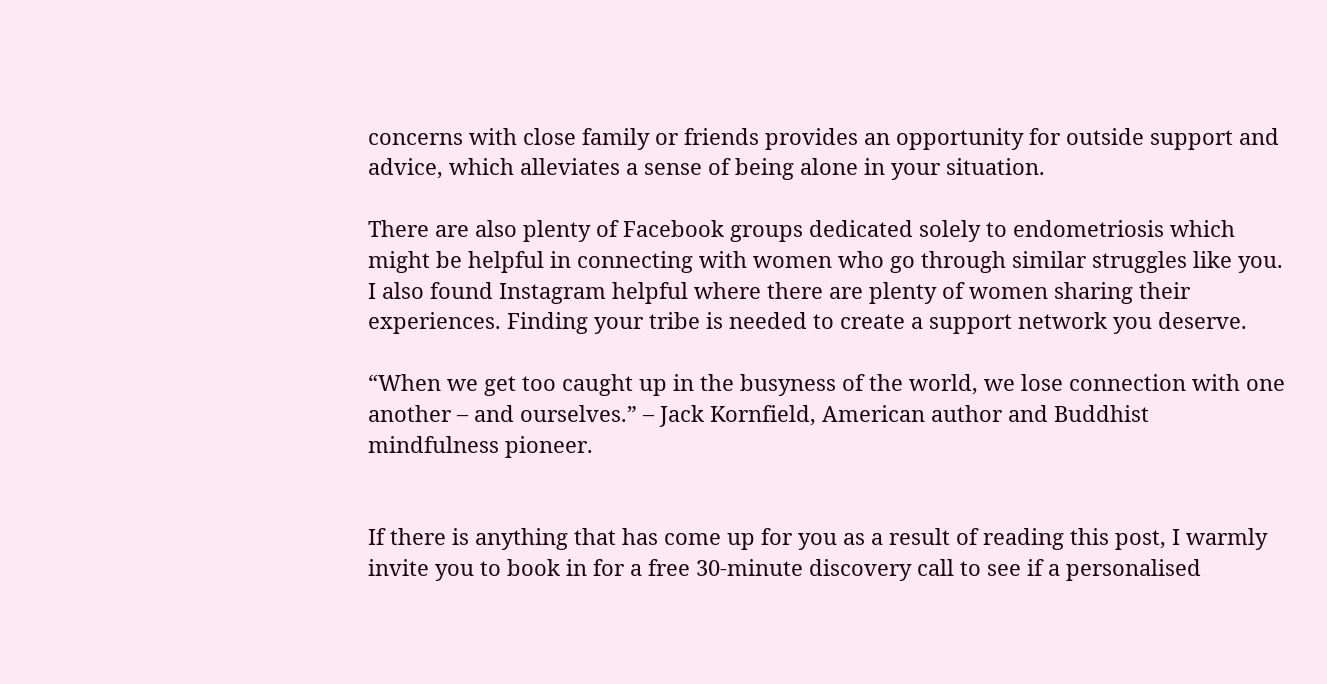concerns with close family or friends provides an opportunity for outside support and advice, which alleviates a sense of being alone in your situation.

There are also plenty of Facebook groups dedicated solely to endometriosis which might be helpful in connecting with women who go through similar struggles like you. I also found Instagram helpful where there are plenty of women sharing their experiences. Finding your tribe is needed to create a support network you deserve.

“When we get too caught up in the busyness of the world, we lose connection with one another – and ourselves.” – Jack Kornfield, American author and Buddhist mindfulness pioneer.


If there is anything that has come up for you as a result of reading this post, I warmly invite you to book in for a free 30-minute discovery call to see if a personalised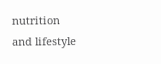nutrition and lifestyle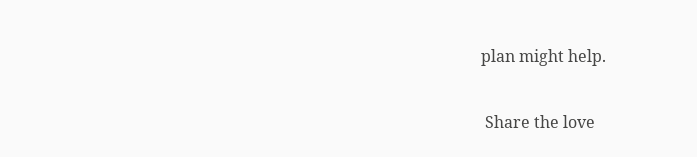plan might help.

 Share the love